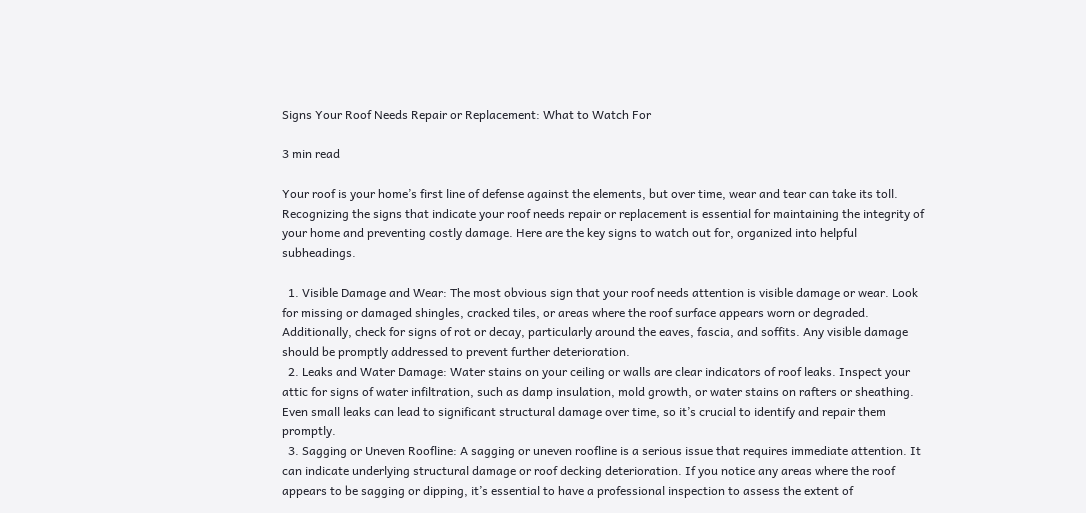Signs Your Roof Needs Repair or Replacement: What to Watch For

3 min read

Your roof is your home’s first line of defense against the elements, but over time, wear and tear can take its toll. Recognizing the signs that indicate your roof needs repair or replacement is essential for maintaining the integrity of your home and preventing costly damage. Here are the key signs to watch out for, organized into helpful subheadings.

  1. Visible Damage and Wear: The most obvious sign that your roof needs attention is visible damage or wear. Look for missing or damaged shingles, cracked tiles, or areas where the roof surface appears worn or degraded. Additionally, check for signs of rot or decay, particularly around the eaves, fascia, and soffits. Any visible damage should be promptly addressed to prevent further deterioration.
  2. Leaks and Water Damage: Water stains on your ceiling or walls are clear indicators of roof leaks. Inspect your attic for signs of water infiltration, such as damp insulation, mold growth, or water stains on rafters or sheathing. Even small leaks can lead to significant structural damage over time, so it’s crucial to identify and repair them promptly.
  3. Sagging or Uneven Roofline: A sagging or uneven roofline is a serious issue that requires immediate attention. It can indicate underlying structural damage or roof decking deterioration. If you notice any areas where the roof appears to be sagging or dipping, it’s essential to have a professional inspection to assess the extent of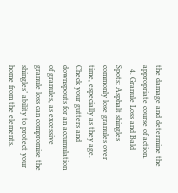the damage and determine the appropriate course of action.
  4. Granule Loss and Bald Spots: Asphalt shingles commonly lose granules over time, especially as they age. Check your gutters and downspouts for an accumulation of granules, as excessive granule loss can compromise the shingles’ ability to protect your home from the elements.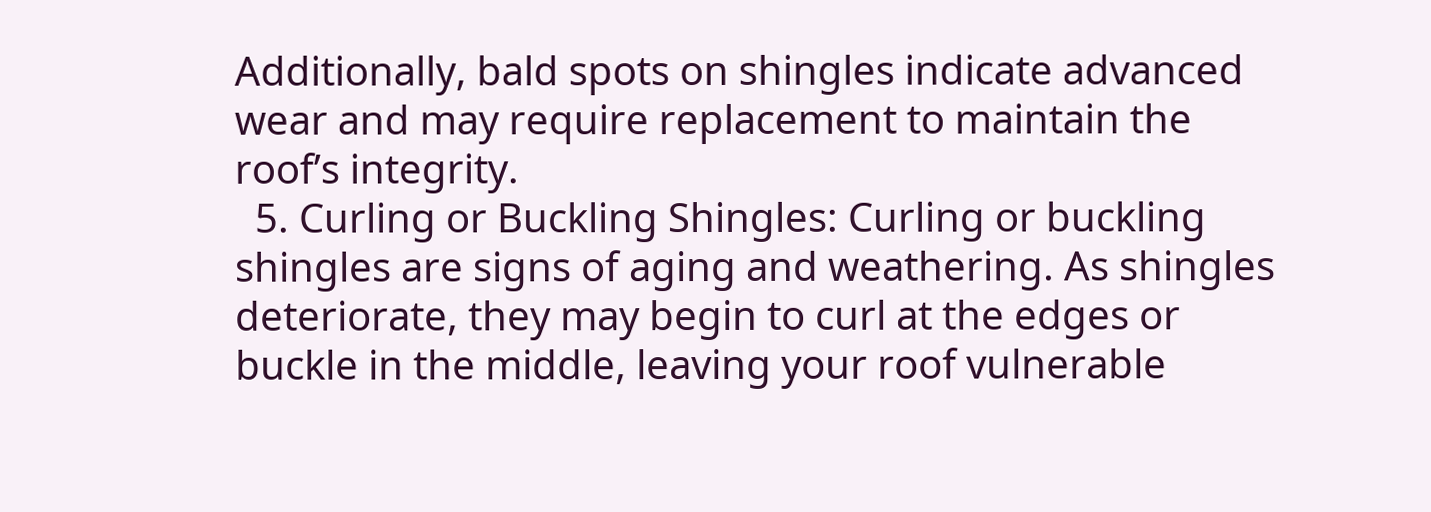Additionally, bald spots on shingles indicate advanced wear and may require replacement to maintain the roof’s integrity.
  5. Curling or Buckling Shingles: Curling or buckling shingles are signs of aging and weathering. As shingles deteriorate, they may begin to curl at the edges or buckle in the middle, leaving your roof vulnerable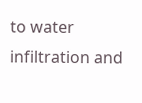to water infiltration and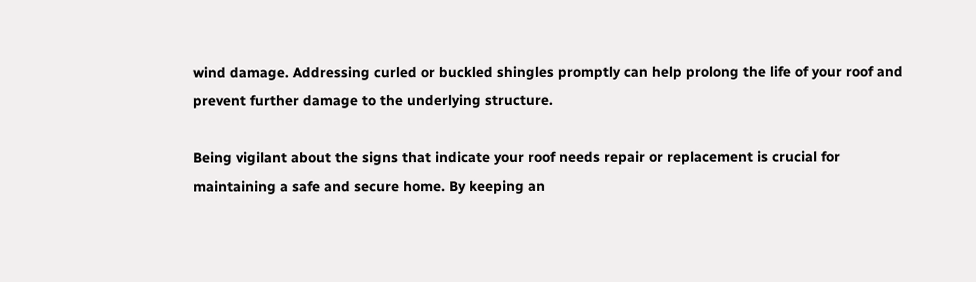wind damage. Addressing curled or buckled shingles promptly can help prolong the life of your roof and prevent further damage to the underlying structure.

Being vigilant about the signs that indicate your roof needs repair or replacement is crucial for maintaining a safe and secure home. By keeping an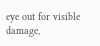eye out for visible damage,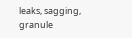leaks, sagging, granule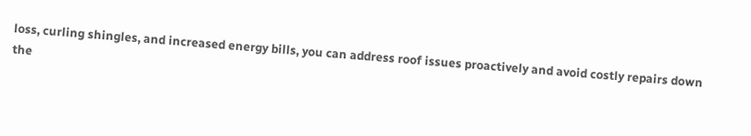loss, curling shingles, and increased energy bills, you can address roof issues proactively and avoid costly repairs down the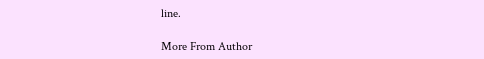line.

More From Author